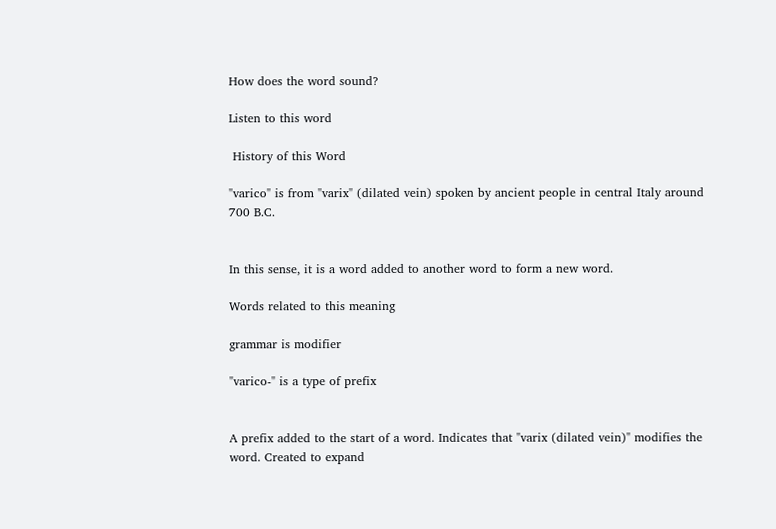How does the word sound?

Listen to this word

 History of this Word

"varico" is from "varix" (dilated vein) spoken by ancient people in central Italy around 700 B.C.


In this sense, it is a word added to another word to form a new word.

Words related to this meaning

grammar is modifier

"varico-" is a type of prefix


A prefix added to the start of a word. Indicates that "varix (dilated vein)" modifies the word. Created to expand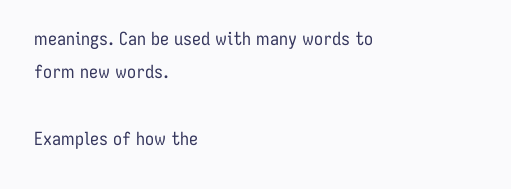meanings. Can be used with many words to form new words.

Examples of how the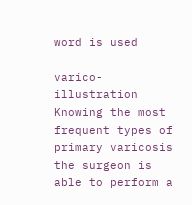word is used

varico- illustration Knowing the most frequent types of primary varicosis the surgeon is able to perform a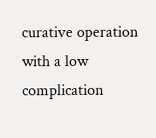curative operation with a low complication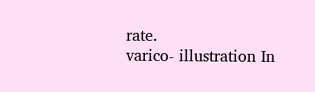rate.
varico- illustration In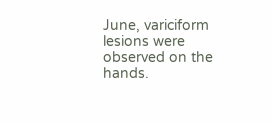June, variciform lesions were observed on the hands.